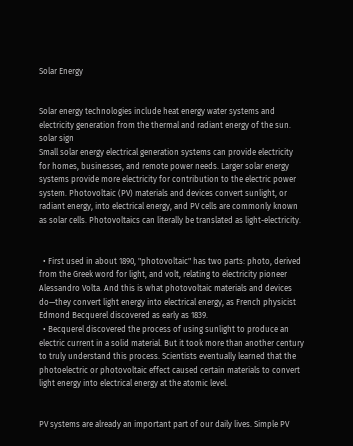Solar Energy


Solar energy technologies include heat energy water systems and electricity generation from the thermal and radiant energy of the sun.
solar sign
Small solar energy electrical generation systems can provide electricity for homes, businesses, and remote power needs. Larger solar energy systems provide more electricity for contribution to the electric power system. Photovoltaic (PV) materials and devices convert sunlight, or radiant energy, into electrical energy, and PV cells are commonly known as solar cells. Photovoltaics can literally be translated as light-electricity.


  • First used in about 1890, "photovoltaic" has two parts: photo, derived from the Greek word for light, and volt, relating to electricity pioneer Alessandro Volta. And this is what photovoltaic materials and devices do—they convert light energy into electrical energy, as French physicist Edmond Becquerel discovered as early as 1839.
  • Becquerel discovered the process of using sunlight to produce an electric current in a solid material. But it took more than another century to truly understand this process. Scientists eventually learned that the photoelectric or photovoltaic effect caused certain materials to convert light energy into electrical energy at the atomic level.


PV systems are already an important part of our daily lives. Simple PV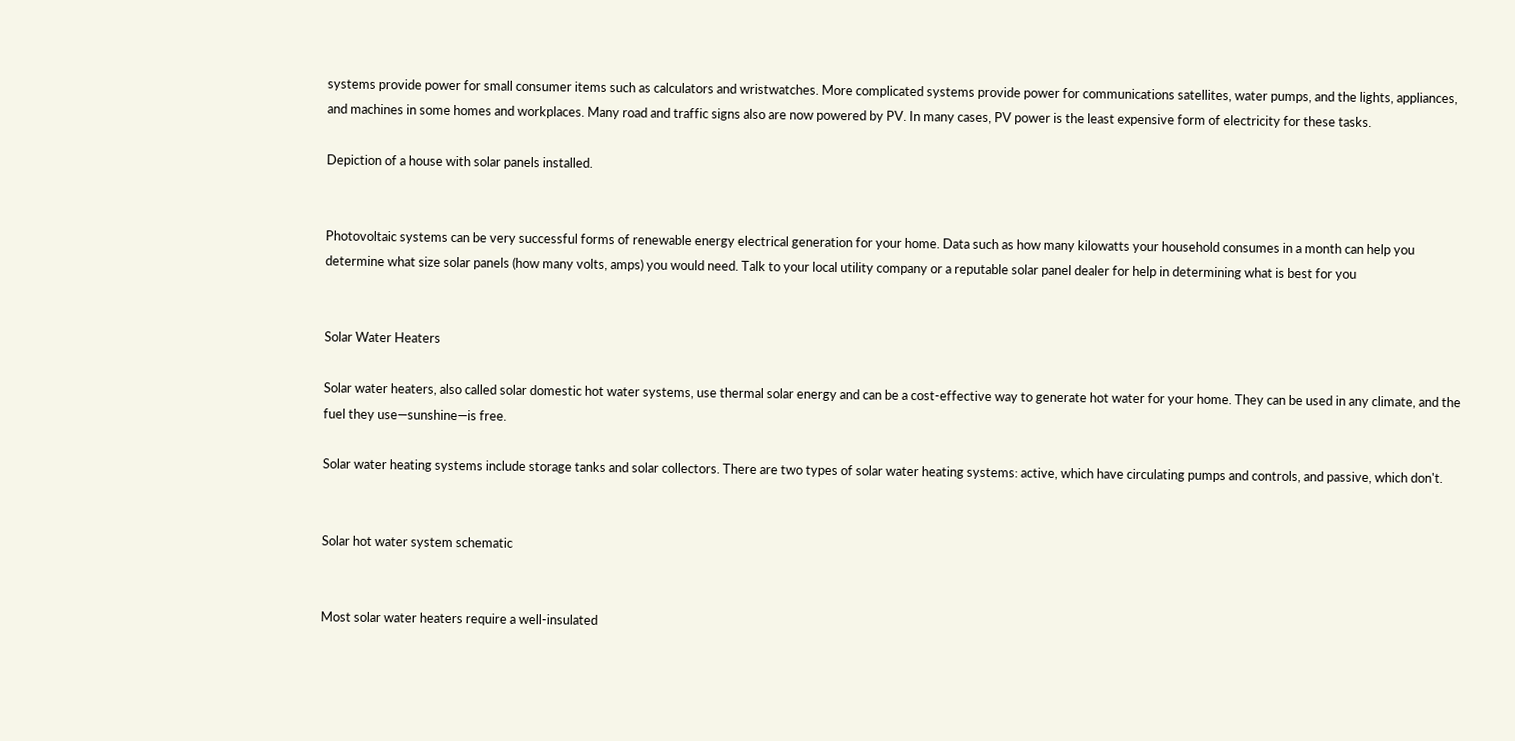systems provide power for small consumer items such as calculators and wristwatches. More complicated systems provide power for communications satellites, water pumps, and the lights, appliances, and machines in some homes and workplaces. Many road and traffic signs also are now powered by PV. In many cases, PV power is the least expensive form of electricity for these tasks.

Depiction of a house with solar panels installed.


Photovoltaic systems can be very successful forms of renewable energy electrical generation for your home. Data such as how many kilowatts your household consumes in a month can help you determine what size solar panels (how many volts, amps) you would need. Talk to your local utility company or a reputable solar panel dealer for help in determining what is best for you


Solar Water Heaters

Solar water heaters, also called solar domestic hot water systems, use thermal solar energy and can be a cost-effective way to generate hot water for your home. They can be used in any climate, and the fuel they use—sunshine—is free.

Solar water heating systems include storage tanks and solar collectors. There are two types of solar water heating systems: active, which have circulating pumps and controls, and passive, which don't.


Solar hot water system schematic


Most solar water heaters require a well-insulated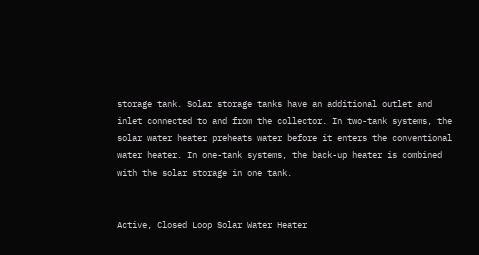storage tank. Solar storage tanks have an additional outlet and inlet connected to and from the collector. In two-tank systems, the solar water heater preheats water before it enters the conventional water heater. In one-tank systems, the back-up heater is combined with the solar storage in one tank.


Active, Closed Loop Solar Water Heater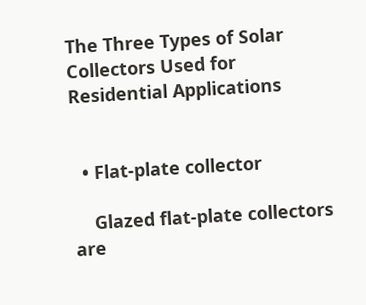The Three Types of Solar Collectors Used for Residential Applications


  • Flat-plate collector

    Glazed flat-plate collectors are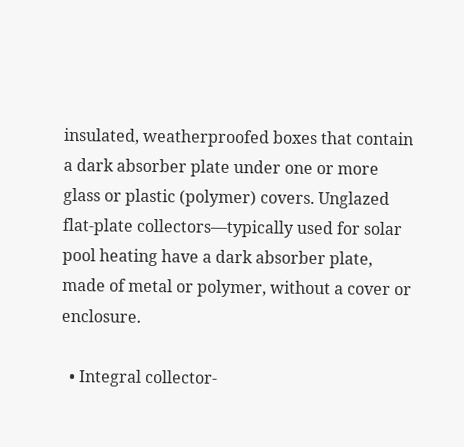insulated, weatherproofed boxes that contain a dark absorber plate under one or more glass or plastic (polymer) covers. Unglazed flat-plate collectors—typically used for solar pool heating have a dark absorber plate, made of metal or polymer, without a cover or enclosure.

  • Integral collector-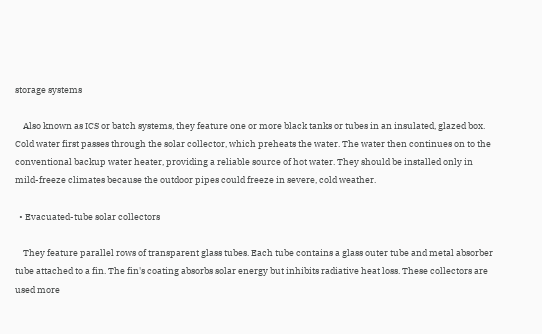storage systems

    Also known as ICS or batch systems, they feature one or more black tanks or tubes in an insulated, glazed box. Cold water first passes through the solar collector, which preheats the water. The water then continues on to the conventional backup water heater, providing a reliable source of hot water. They should be installed only in mild-freeze climates because the outdoor pipes could freeze in severe, cold weather.

  • Evacuated-tube solar collectors

    They feature parallel rows of transparent glass tubes. Each tube contains a glass outer tube and metal absorber tube attached to a fin. The fin's coating absorbs solar energy but inhibits radiative heat loss. These collectors are used more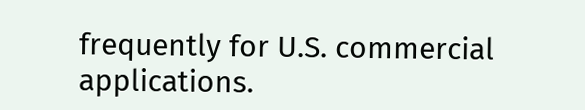frequently for U.S. commercial applications.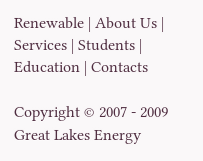Renewable | About Us | Services | Students | Education | Contacts

Copyright © 2007 - 2009 Great Lakes Energy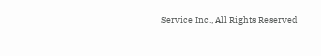Service Inc., All Rights Reserved